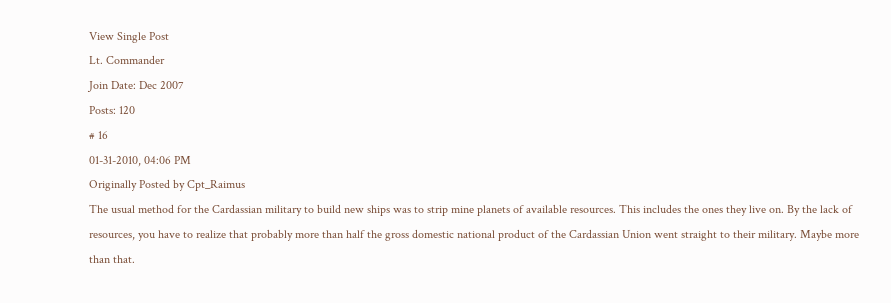View Single Post
Lt. Commander
Join Date: Dec 2007
Posts: 120
# 16
01-31-2010, 04:06 PM
Originally Posted by Cpt_Raimus
The usual method for the Cardassian military to build new ships was to strip mine planets of available resources. This includes the ones they live on. By the lack of resources, you have to realize that probably more than half the gross domestic national product of the Cardassian Union went straight to their military. Maybe more than that.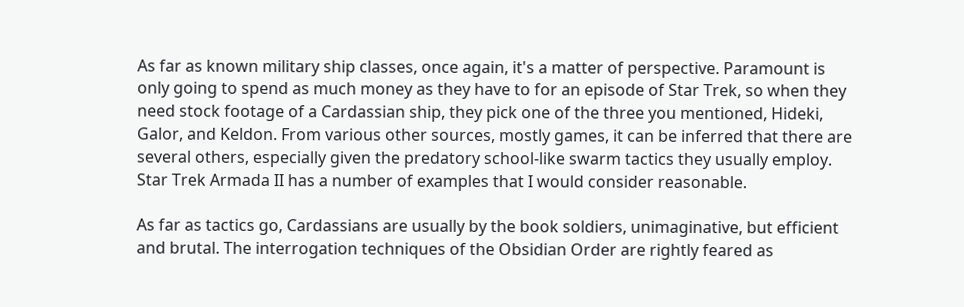As far as known military ship classes, once again, it's a matter of perspective. Paramount is only going to spend as much money as they have to for an episode of Star Trek, so when they need stock footage of a Cardassian ship, they pick one of the three you mentioned, Hideki, Galor, and Keldon. From various other sources, mostly games, it can be inferred that there are several others, especially given the predatory school-like swarm tactics they usually employ. Star Trek Armada II has a number of examples that I would consider reasonable.

As far as tactics go, Cardassians are usually by the book soldiers, unimaginative, but efficient and brutal. The interrogation techniques of the Obsidian Order are rightly feared as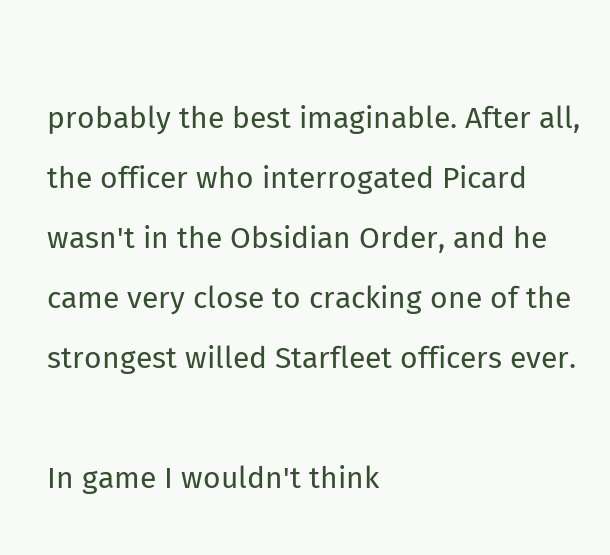probably the best imaginable. After all, the officer who interrogated Picard wasn't in the Obsidian Order, and he came very close to cracking one of the strongest willed Starfleet officers ever.

In game I wouldn't think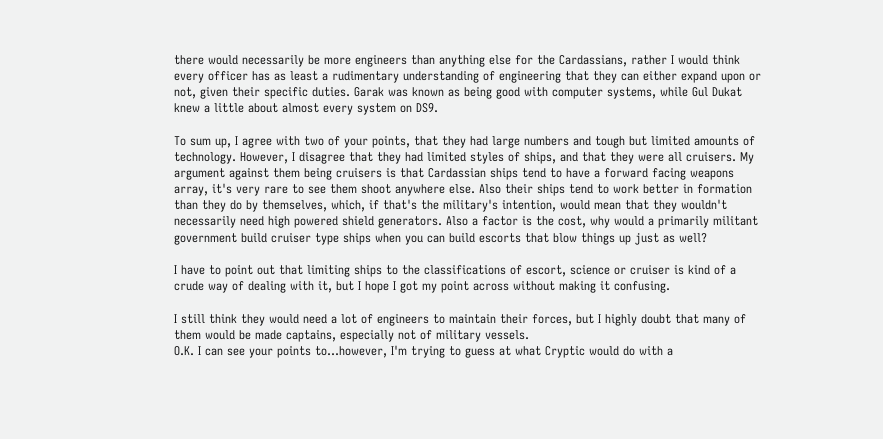there would necessarily be more engineers than anything else for the Cardassians, rather I would think every officer has as least a rudimentary understanding of engineering that they can either expand upon or not, given their specific duties. Garak was known as being good with computer systems, while Gul Dukat knew a little about almost every system on DS9.

To sum up, I agree with two of your points, that they had large numbers and tough but limited amounts of technology. However, I disagree that they had limited styles of ships, and that they were all cruisers. My argument against them being cruisers is that Cardassian ships tend to have a forward facing weapons array, it's very rare to see them shoot anywhere else. Also their ships tend to work better in formation than they do by themselves, which, if that's the military's intention, would mean that they wouldn't necessarily need high powered shield generators. Also a factor is the cost, why would a primarily militant government build cruiser type ships when you can build escorts that blow things up just as well?

I have to point out that limiting ships to the classifications of escort, science or cruiser is kind of a crude way of dealing with it, but I hope I got my point across without making it confusing.

I still think they would need a lot of engineers to maintain their forces, but I highly doubt that many of them would be made captains, especially not of military vessels.
O.K. I can see your points to...however, I'm trying to guess at what Cryptic would do with a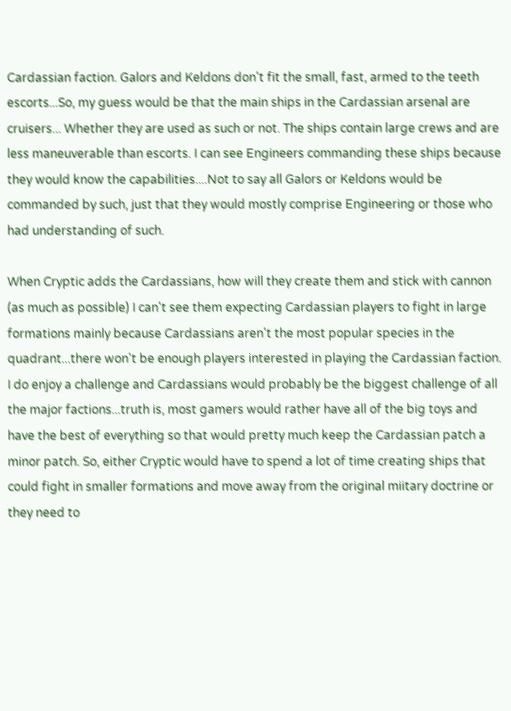Cardassian faction. Galors and Keldons don't fit the small, fast, armed to the teeth escorts...So, my guess would be that the main ships in the Cardassian arsenal are cruisers... Whether they are used as such or not. The ships contain large crews and are less maneuverable than escorts. I can see Engineers commanding these ships because they would know the capabilities....Not to say all Galors or Keldons would be commanded by such, just that they would mostly comprise Engineering or those who had understanding of such.

When Cryptic adds the Cardassians, how will they create them and stick with cannon (as much as possible) I can't see them expecting Cardassian players to fight in large formations mainly because Cardassians aren't the most popular species in the quadrant...there won't be enough players interested in playing the Cardassian faction. I do enjoy a challenge and Cardassians would probably be the biggest challenge of all the major factions...truth is, most gamers would rather have all of the big toys and have the best of everything so that would pretty much keep the Cardassian patch a minor patch. So, either Cryptic would have to spend a lot of time creating ships that could fight in smaller formations and move away from the original miitary doctrine or they need to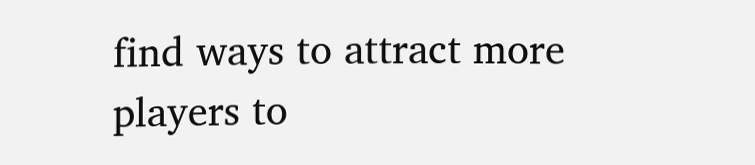find ways to attract more players to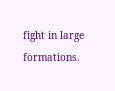fight in large formations.